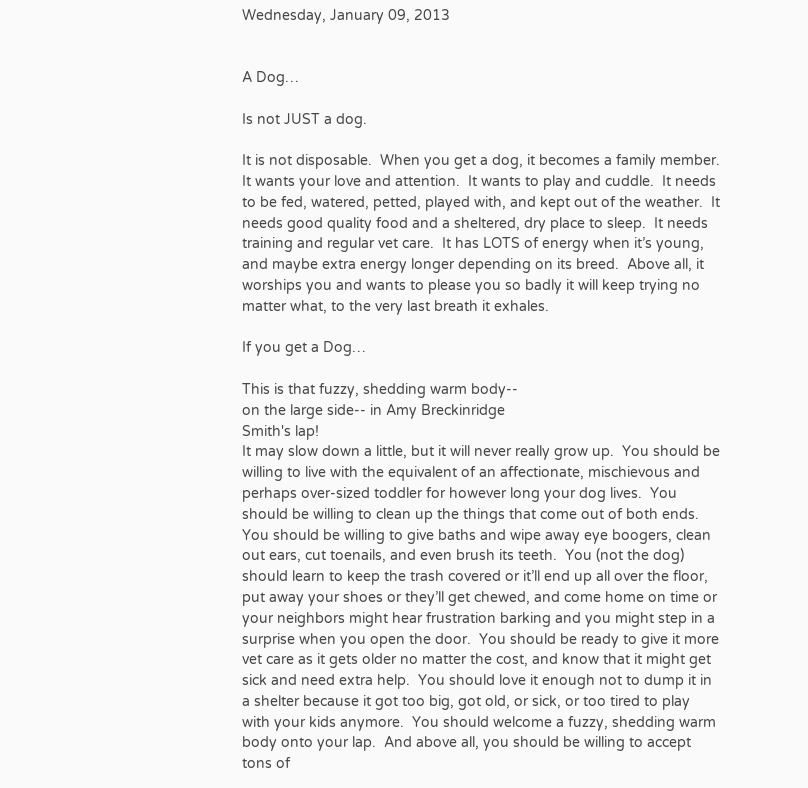Wednesday, January 09, 2013


A Dog…

Is not JUST a dog.

It is not disposable.  When you get a dog, it becomes a family member.  It wants your love and attention.  It wants to play and cuddle.  It needs to be fed, watered, petted, played with, and kept out of the weather.  It needs good quality food and a sheltered, dry place to sleep.  It needs training and regular vet care.  It has LOTS of energy when it’s young, and maybe extra energy longer depending on its breed.  Above all, it worships you and wants to please you so badly it will keep trying no matter what, to the very last breath it exhales.

If you get a Dog…

This is that fuzzy, shedding warm body--
on the large side-- in Amy Breckinridge
Smith's lap!
It may slow down a little, but it will never really grow up.  You should be willing to live with the equivalent of an affectionate, mischievous and perhaps over-sized toddler for however long your dog lives.  You should be willing to clean up the things that come out of both ends.  You should be willing to give baths and wipe away eye boogers, clean out ears, cut toenails, and even brush its teeth.  You (not the dog) should learn to keep the trash covered or it’ll end up all over the floor, put away your shoes or they’ll get chewed, and come home on time or your neighbors might hear frustration barking and you might step in a surprise when you open the door.  You should be ready to give it more vet care as it gets older no matter the cost, and know that it might get sick and need extra help.  You should love it enough not to dump it in a shelter because it got too big, got old, or sick, or too tired to play with your kids anymore.  You should welcome a fuzzy, shedding warm body onto your lap.  And above all, you should be willing to accept tons of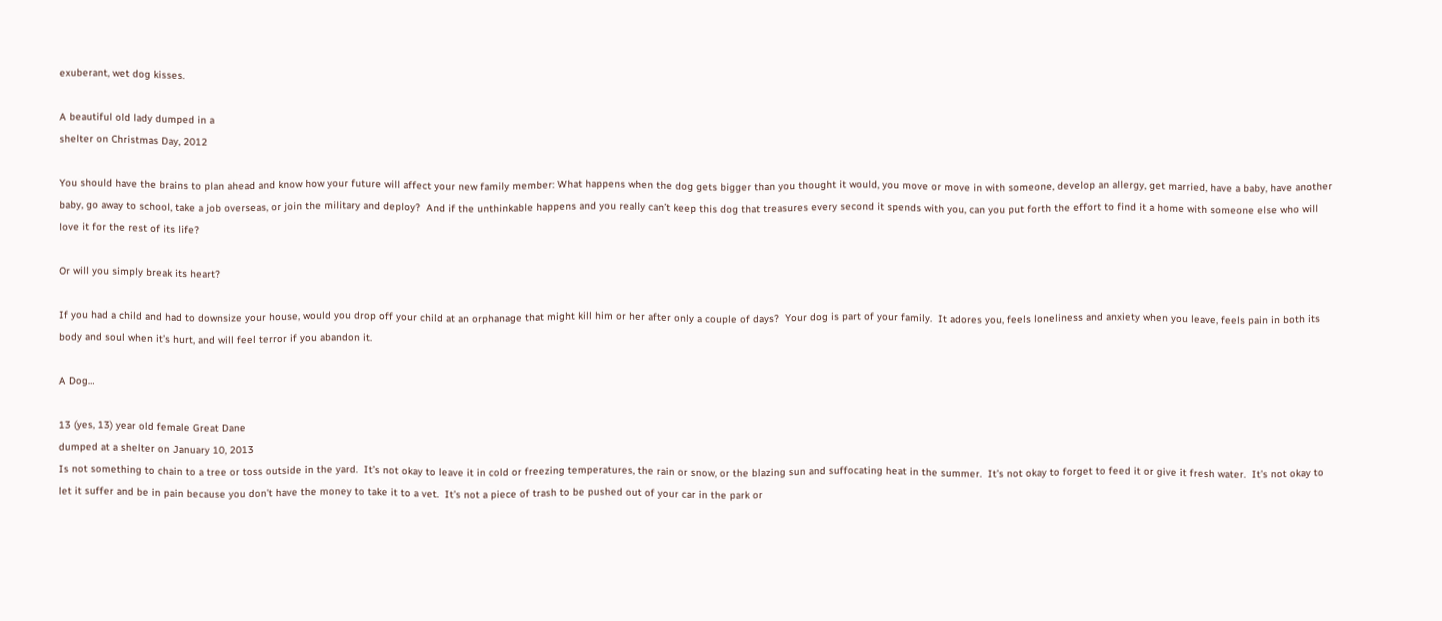exuberant, wet dog kisses.

A beautiful old lady dumped in a
shelter on Christmas Day, 2012

You should have the brains to plan ahead and know how your future will affect your new family member: What happens when the dog gets bigger than you thought it would, you move or move in with someone, develop an allergy, get married, have a baby, have another baby, go away to school, take a job overseas, or join the military and deploy?  And if the unthinkable happens and you really can’t keep this dog that treasures every second it spends with you, can you put forth the effort to find it a home with someone else who will love it for the rest of its life?

Or will you simply break its heart?

If you had a child and had to downsize your house, would you drop off your child at an orphanage that might kill him or her after only a couple of days?  Your dog is part of your family.  It adores you, feels loneliness and anxiety when you leave, feels pain in both its body and soul when it’s hurt, and will feel terror if you abandon it.

A Dog…

13 (yes, 13) year old female Great Dane
dumped at a shelter on January 10, 2013
Is not something to chain to a tree or toss outside in the yard.  It’s not okay to leave it in cold or freezing temperatures, the rain or snow, or the blazing sun and suffocating heat in the summer.  It’s not okay to forget to feed it or give it fresh water.  It’s not okay to let it suffer and be in pain because you don’t have the money to take it to a vet.  It’s not a piece of trash to be pushed out of your car in the park or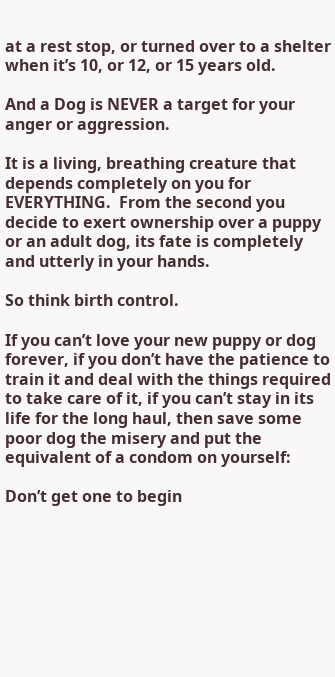at a rest stop, or turned over to a shelter when it’s 10, or 12, or 15 years old.

And a Dog is NEVER a target for your anger or aggression.

It is a living, breathing creature that depends completely on you for EVERYTHING.  From the second you decide to exert ownership over a puppy or an adult dog, its fate is completely and utterly in your hands.

So think birth control.

If you can’t love your new puppy or dog forever, if you don’t have the patience to train it and deal with the things required to take care of it, if you can’t stay in its life for the long haul, then save some poor dog the misery and put the equivalent of a condom on yourself:

Don’t get one to begin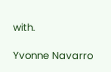with.

Yvonne Navarro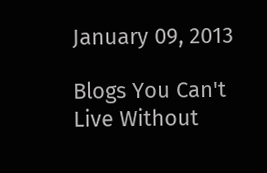January 09, 2013

Blogs You Can't Live Without